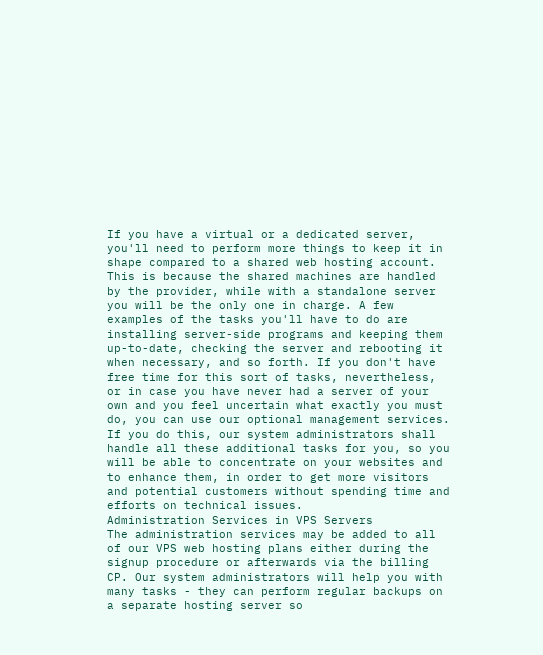If you have a virtual or a dedicated server, you'll need to perform more things to keep it in shape compared to a shared web hosting account. This is because the shared machines are handled by the provider, while with a standalone server you will be the only one in charge. A few examples of the tasks you'll have to do are installing server-side programs and keeping them up-to-date, checking the server and rebooting it when necessary, and so forth. If you don't have free time for this sort of tasks, nevertheless, or in case you have never had a server of your own and you feel uncertain what exactly you must do, you can use our optional management services. If you do this, our system administrators shall handle all these additional tasks for you, so you will be able to concentrate on your websites and to enhance them, in order to get more visitors and potential customers without spending time and efforts on technical issues.
Administration Services in VPS Servers
The administration services may be added to all of our VPS web hosting plans either during the signup procedure or afterwards via the billing CP. Our system administrators will help you with many tasks - they can perform regular backups on a separate hosting server so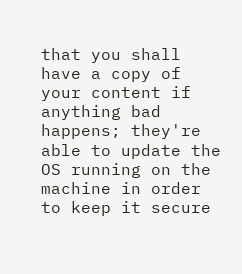that you shall have a copy of your content if anything bad happens; they're able to update the OS running on the machine in order to keep it secure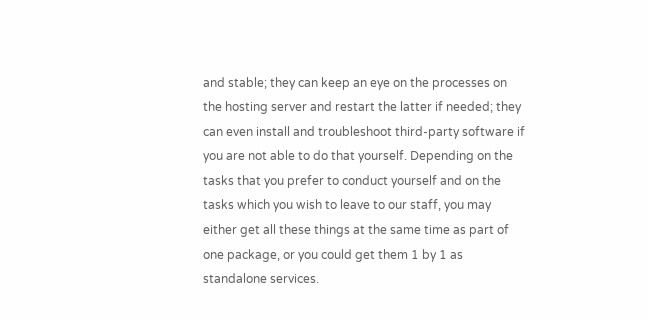and stable; they can keep an eye on the processes on the hosting server and restart the latter if needed; they can even install and troubleshoot third-party software if you are not able to do that yourself. Depending on the tasks that you prefer to conduct yourself and on the tasks which you wish to leave to our staff, you may either get all these things at the same time as part of one package, or you could get them 1 by 1 as standalone services.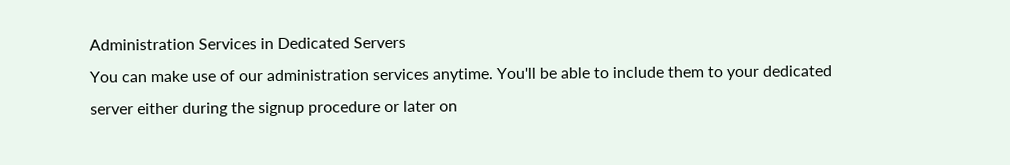Administration Services in Dedicated Servers
You can make use of our administration services anytime. You'll be able to include them to your dedicated server either during the signup procedure or later on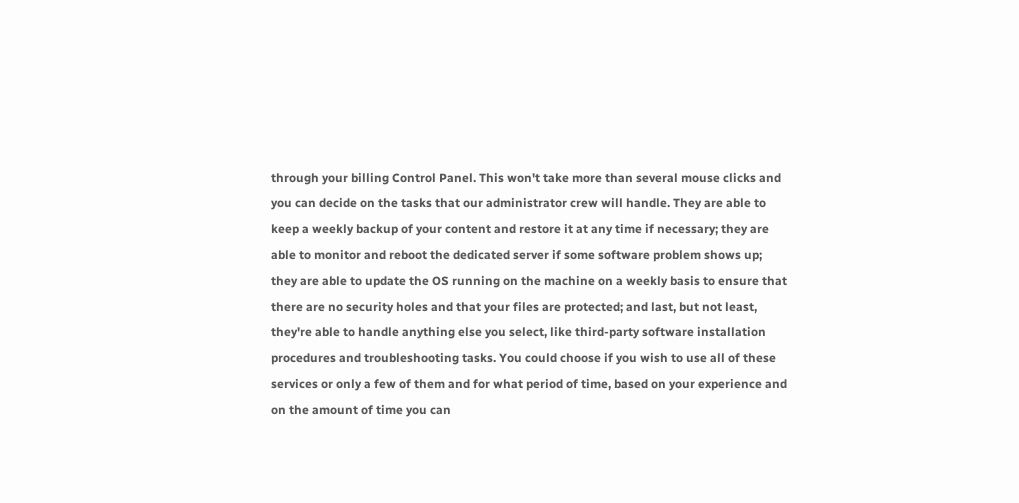through your billing Control Panel. This won't take more than several mouse clicks and you can decide on the tasks that our administrator crew will handle. They are able to keep a weekly backup of your content and restore it at any time if necessary; they are able to monitor and reboot the dedicated server if some software problem shows up; they are able to update the OS running on the machine on a weekly basis to ensure that there are no security holes and that your files are protected; and last, but not least, they're able to handle anything else you select, like third-party software installation procedures and troubleshooting tasks. You could choose if you wish to use all of these services or only a few of them and for what period of time, based on your experience and on the amount of time you can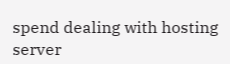spend dealing with hosting server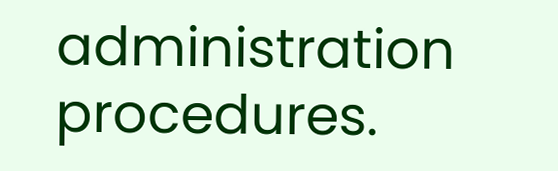administration procedures.